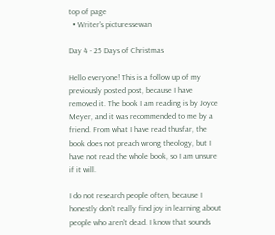top of page
  • Writer's picturessewan

Day 4 - 25 Days of Christmas

Hello everyone! This is a follow up of my previously posted post, because I have removed it. The book I am reading is by Joyce Meyer, and it was recommended to me by a friend. From what I have read thusfar, the book does not preach wrong theology, but I have not read the whole book, so I am unsure if it will.

I do not research people often, because I honestly don't really find joy in learning about people who aren't dead. I know that sounds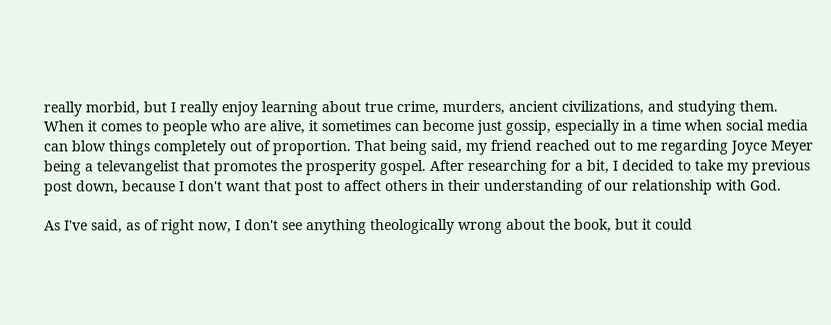really morbid, but I really enjoy learning about true crime, murders, ancient civilizations, and studying them. When it comes to people who are alive, it sometimes can become just gossip, especially in a time when social media can blow things completely out of proportion. That being said, my friend reached out to me regarding Joyce Meyer being a televangelist that promotes the prosperity gospel. After researching for a bit, I decided to take my previous post down, because I don't want that post to affect others in their understanding of our relationship with God.

As I've said, as of right now, I don't see anything theologically wrong about the book, but it could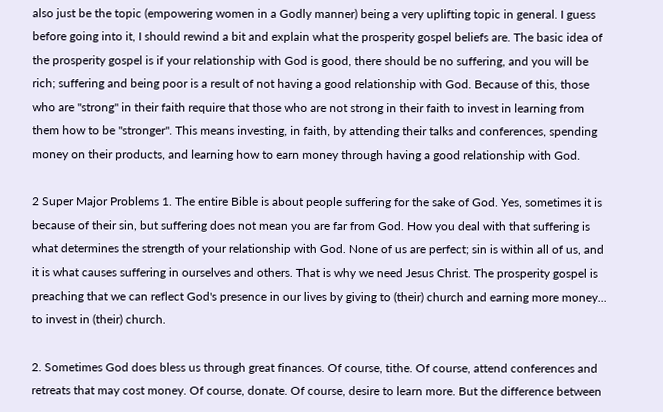also just be the topic (empowering women in a Godly manner) being a very uplifting topic in general. I guess before going into it, I should rewind a bit and explain what the prosperity gospel beliefs are. The basic idea of the prosperity gospel is if your relationship with God is good, there should be no suffering, and you will be rich; suffering and being poor is a result of not having a good relationship with God. Because of this, those who are "strong" in their faith require that those who are not strong in their faith to invest in learning from them how to be "stronger". This means investing, in faith, by attending their talks and conferences, spending money on their products, and learning how to earn money through having a good relationship with God.

2 Super Major Problems 1. The entire Bible is about people suffering for the sake of God. Yes, sometimes it is because of their sin, but suffering does not mean you are far from God. How you deal with that suffering is what determines the strength of your relationship with God. None of us are perfect; sin is within all of us, and it is what causes suffering in ourselves and others. That is why we need Jesus Christ. The prosperity gospel is preaching that we can reflect God's presence in our lives by giving to (their) church and earning more money... to invest in (their) church.

2. Sometimes God does bless us through great finances. Of course, tithe. Of course, attend conferences and retreats that may cost money. Of course, donate. Of course, desire to learn more. But the difference between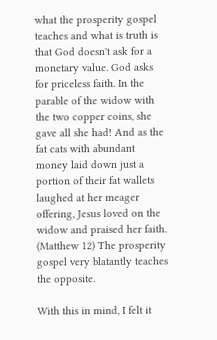what the prosperity gospel teaches and what is truth is that God doesn't ask for a monetary value. God asks for priceless faith. In the parable of the widow with the two copper coins, she gave all she had! And as the fat cats with abundant money laid down just a portion of their fat wallets laughed at her meager offering, Jesus loved on the widow and praised her faith. (Matthew 12) The prosperity gospel very blatantly teaches the opposite.

With this in mind, I felt it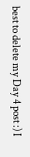best to delete my Day 4 post :) I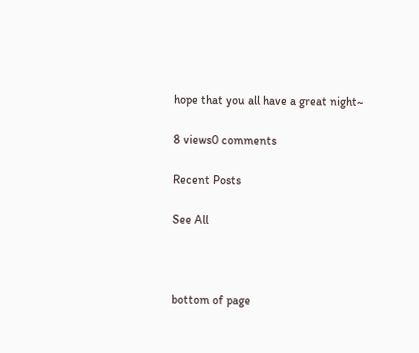hope that you all have a great night~

8 views0 comments

Recent Posts

See All



bottom of page